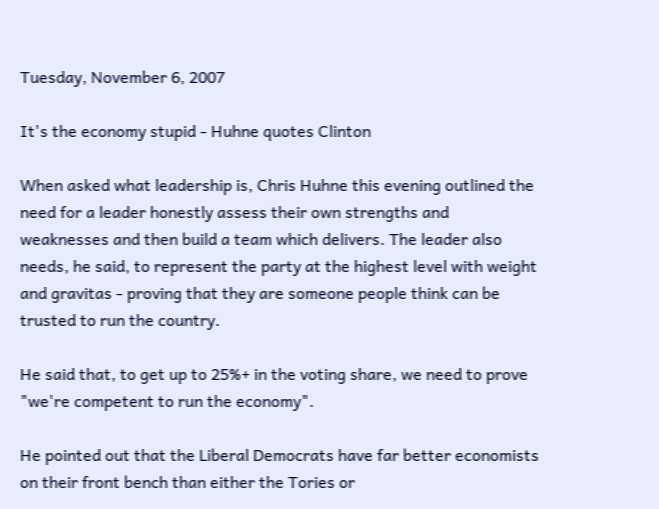Tuesday, November 6, 2007

It's the economy stupid - Huhne quotes Clinton

When asked what leadership is, Chris Huhne this evening outlined the need for a leader honestly assess their own strengths and weaknesses and then build a team which delivers. The leader also needs, he said, to represent the party at the highest level with weight and gravitas - proving that they are someone people think can be trusted to run the country.

He said that, to get up to 25%+ in the voting share, we need to prove "we're competent to run the economy".

He pointed out that the Liberal Democrats have far better economists on their front bench than either the Tories or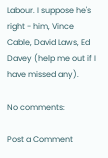Labour. I suppose he's right - him, Vince Cable, David Laws, Ed Davey (help me out if I have missed any).

No comments:

Post a Comment